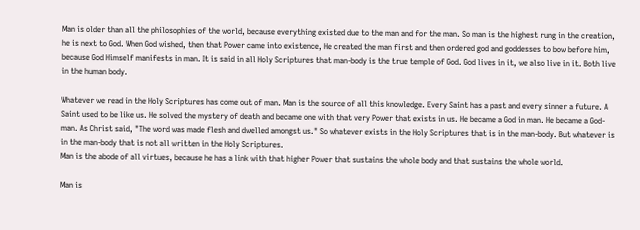Man is older than all the philosophies of the world, because everything existed due to the man and for the man. So man is the highest rung in the creation, he is next to God. When God wished, then that Power came into existence, He created the man first and then ordered god and goddesses to bow before him, because God Himself manifests in man. It is said in all Holy Scriptures that man-body is the true temple of God. God lives in it, we also live in it. Both live in the human body.

Whatever we read in the Holy Scriptures has come out of man. Man is the source of all this knowledge. Every Saint has a past and every sinner a future. A Saint used to be like us. He solved the mystery of death and became one with that very Power that exists in us. He became a God in man. He became a God-man. As Christ said, "The word was made flesh and dwelled amongst us." So whatever exists in the Holy Scriptures that is in the man-body. But whatever is in the man-body that is not all written in the Holy Scriptures.
Man is the abode of all virtues, because he has a link with that higher Power that sustains the whole body and that sustains the whole world.

Man is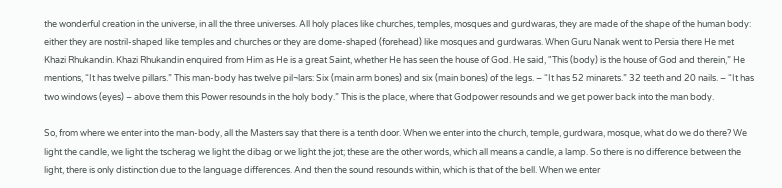the wonderful creation in the universe, in all the three universes. All holy places like churches, temples, mosques and gurdwaras, they are made of the shape of the human body: either they are nostril-shaped like temples and churches or they are dome-shaped (forehead) like mosques and gurdwaras. When Guru Nanak went to Persia there He met Khazi Rhukandin. Khazi Rhukandin enquired from Him as He is a great Saint, whether He has seen the house of God. He said, "This (body) is the house of God and therein,” He mentions, “It has twelve pillars.” This man-body has twelve pil¬lars: Six (main arm bones) and six (main bones) of the legs. – “It has 52 minarets.” 32 teeth and 20 nails. – “It has two windows (eyes) – above them this Power resounds in the holy body.” This is the place, where that Godpower resounds and we get power back into the man body.

So, from where we enter into the man-body, all the Masters say that there is a tenth door. When we enter into the church, temple, gurdwara, mosque, what do we do there? We light the candle, we light the tscherag we light the dibag or we light the jot; these are the other words, which all means a candle, a lamp. So there is no difference between the light, there is only distinction due to the language differences. And then the sound resounds within, which is that of the bell. When we enter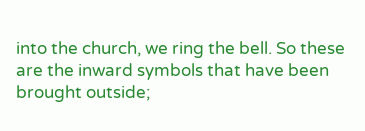into the church, we ring the bell. So these are the inward symbols that have been brought outside;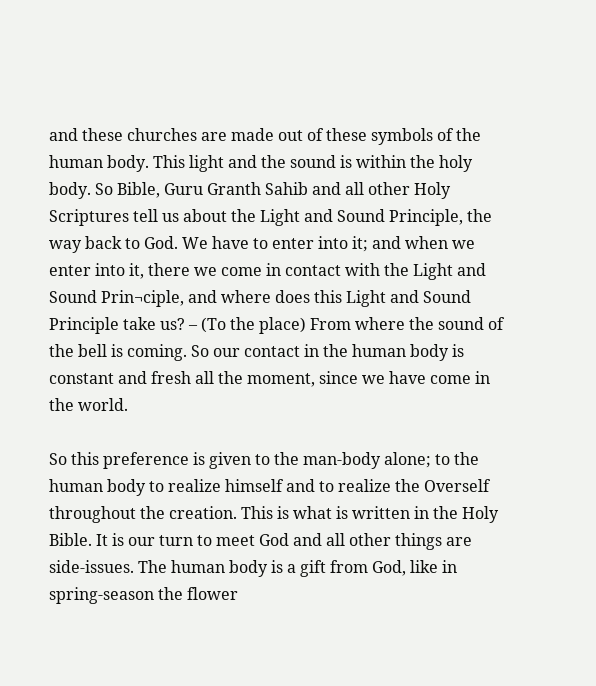and these churches are made out of these symbols of the human body. This light and the sound is within the holy body. So Bible, Guru Granth Sahib and all other Holy Scriptures tell us about the Light and Sound Principle, the way back to God. We have to enter into it; and when we enter into it, there we come in contact with the Light and Sound Prin¬ciple, and where does this Light and Sound Principle take us? – (To the place) From where the sound of the bell is coming. So our contact in the human body is constant and fresh all the moment, since we have come in the world.

So this preference is given to the man-body alone; to the human body to realize himself and to realize the Overself throughout the creation. This is what is written in the Holy Bible. It is our turn to meet God and all other things are side-issues. The human body is a gift from God, like in spring-season the flower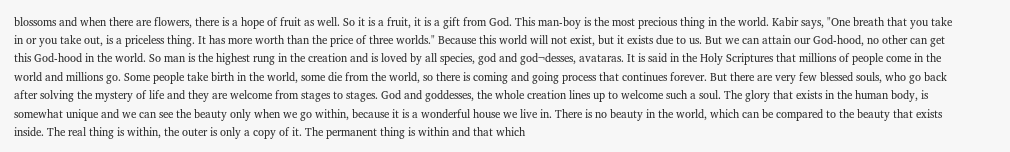blossoms and when there are flowers, there is a hope of fruit as well. So it is a fruit, it is a gift from God. This man-boy is the most precious thing in the world. Kabir says, "One breath that you take in or you take out, is a priceless thing. It has more worth than the price of three worlds." Because this world will not exist, but it exists due to us. But we can attain our God-hood, no other can get this God-hood in the world. So man is the highest rung in the creation and is loved by all species, god and god¬desses, avataras. It is said in the Holy Scriptures that millions of people come in the world and millions go. Some people take birth in the world, some die from the world, so there is coming and going process that continues forever. But there are very few blessed souls, who go back after solving the mystery of life and they are welcome from stages to stages. God and goddesses, the whole creation lines up to welcome such a soul. The glory that exists in the human body, is somewhat unique and we can see the beauty only when we go within, because it is a wonderful house we live in. There is no beauty in the world, which can be compared to the beauty that exists inside. The real thing is within, the outer is only a copy of it. The permanent thing is within and that which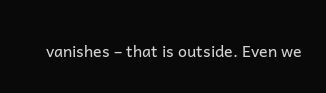vanishes – that is outside. Even we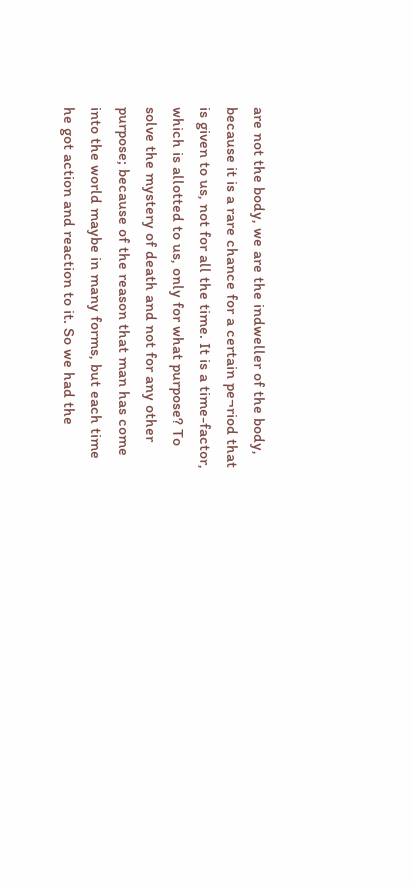are not the body, we are the indweller of the body, because it is a rare chance for a certain pe¬riod that is given to us, not for all the time. It is a time-factor, which is allotted to us, only for what purpose? To solve the mystery of death and not for any other purpose; because of the reason that man has come into the world maybe in many forms, but each time he got action and reaction to it. So we had the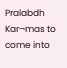Pralabdh Kar¬mas to come into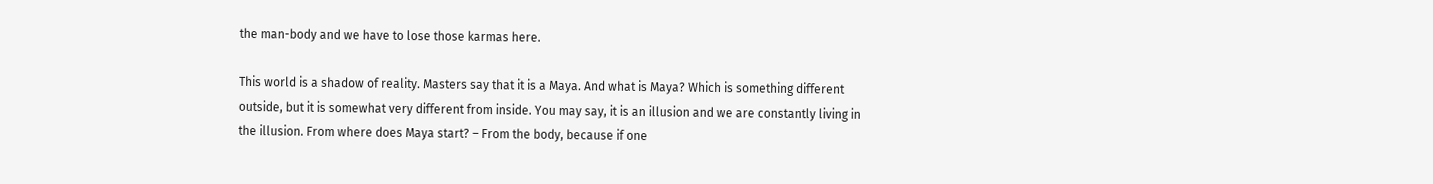the man-body and we have to lose those karmas here.

This world is a shadow of reality. Masters say that it is a Maya. And what is Maya? Which is something different outside, but it is somewhat very different from inside. You may say, it is an illusion and we are constantly living in the illusion. From where does Maya start? – From the body, because if one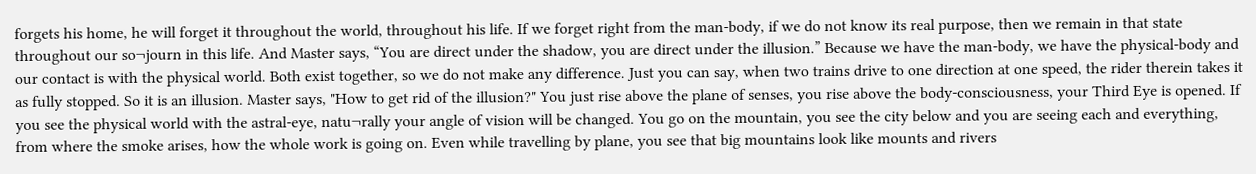forgets his home, he will forget it throughout the world, throughout his life. If we forget right from the man-body, if we do not know its real purpose, then we remain in that state throughout our so¬journ in this life. And Master says, “You are direct under the shadow, you are direct under the illusion.” Because we have the man-body, we have the physical-body and our contact is with the physical world. Both exist together, so we do not make any difference. Just you can say, when two trains drive to one direction at one speed, the rider therein takes it as fully stopped. So it is an illusion. Master says, "How to get rid of the illusion?" You just rise above the plane of senses, you rise above the body-consciousness, your Third Eye is opened. If you see the physical world with the astral-eye, natu¬rally your angle of vision will be changed. You go on the mountain, you see the city below and you are seeing each and everything, from where the smoke arises, how the whole work is going on. Even while travelling by plane, you see that big mountains look like mounts and rivers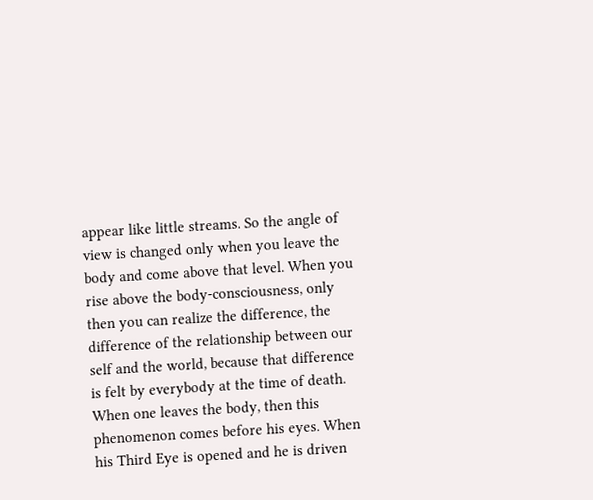appear like little streams. So the angle of view is changed only when you leave the body and come above that level. When you rise above the body-consciousness, only then you can realize the difference, the difference of the relationship between our self and the world, because that difference is felt by everybody at the time of death. When one leaves the body, then this phenomenon comes before his eyes. When his Third Eye is opened and he is driven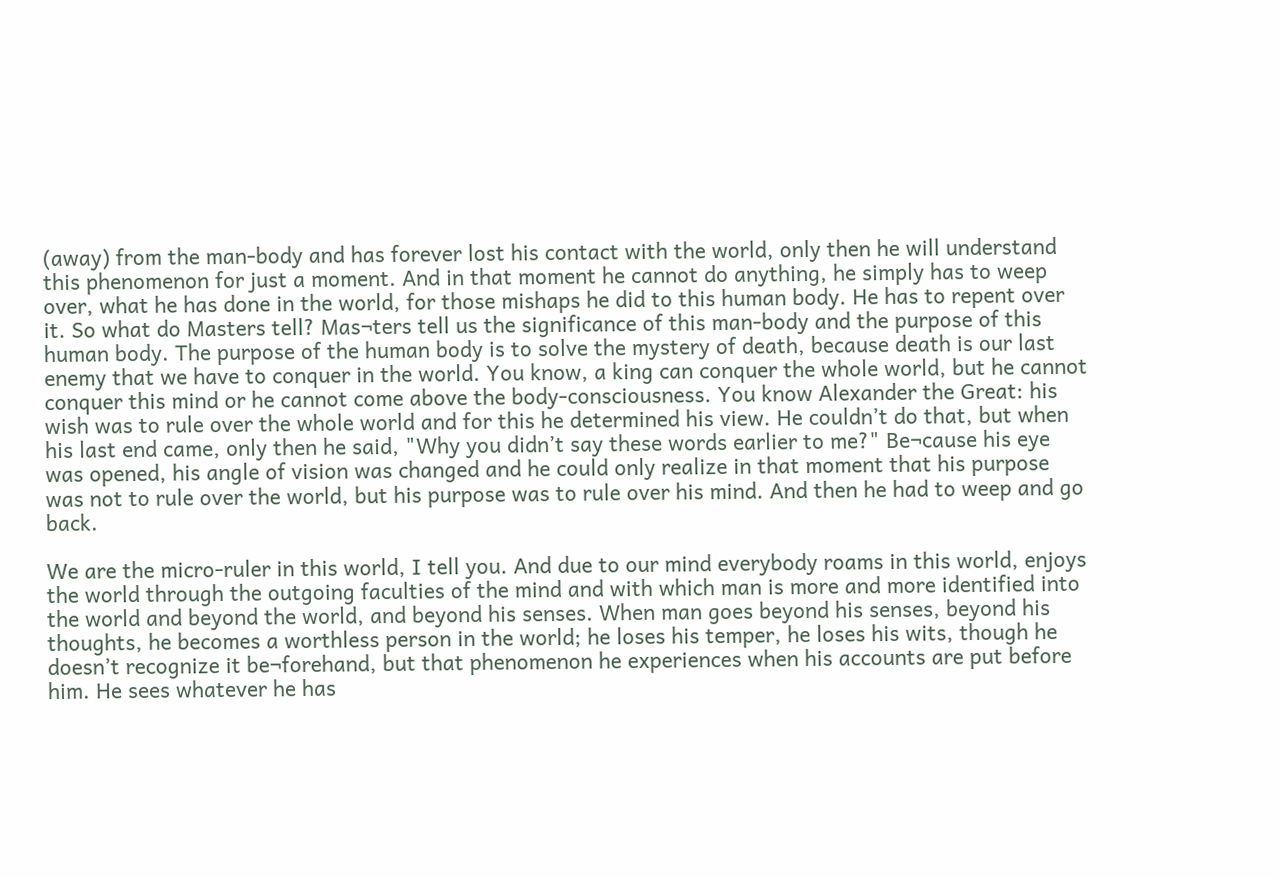(away) from the man-body and has forever lost his contact with the world, only then he will understand this phenomenon for just a moment. And in that moment he cannot do anything, he simply has to weep over, what he has done in the world, for those mishaps he did to this human body. He has to repent over it. So what do Masters tell? Mas¬ters tell us the significance of this man-body and the purpose of this human body. The purpose of the human body is to solve the mystery of death, because death is our last enemy that we have to conquer in the world. You know, a king can conquer the whole world, but he cannot conquer this mind or he cannot come above the body-consciousness. You know Alexander the Great: his wish was to rule over the whole world and for this he determined his view. He couldn’t do that, but when his last end came, only then he said, "Why you didn’t say these words earlier to me?" Be¬cause his eye was opened, his angle of vision was changed and he could only realize in that moment that his purpose was not to rule over the world, but his purpose was to rule over his mind. And then he had to weep and go back.

We are the micro-ruler in this world, I tell you. And due to our mind everybody roams in this world, enjoys the world through the outgoing faculties of the mind and with which man is more and more identified into the world and beyond the world, and beyond his senses. When man goes beyond his senses, beyond his thoughts, he becomes a worthless person in the world; he loses his temper, he loses his wits, though he doesn’t recognize it be¬forehand, but that phenomenon he experiences when his accounts are put before him. He sees whatever he has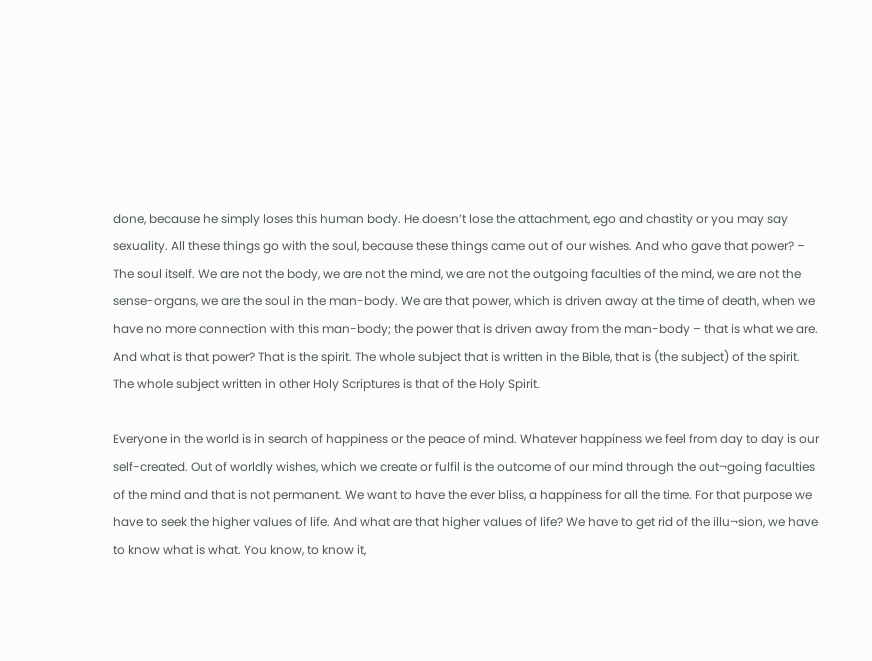done, because he simply loses this human body. He doesn’t lose the attachment, ego and chastity or you may say sexuality. All these things go with the soul, because these things came out of our wishes. And who gave that power? – The soul itself. We are not the body, we are not the mind, we are not the outgoing faculties of the mind, we are not the sense-organs, we are the soul in the man-body. We are that power, which is driven away at the time of death, when we have no more connection with this man-body; the power that is driven away from the man-body – that is what we are. And what is that power? That is the spirit. The whole subject that is written in the Bible, that is (the subject) of the spirit. The whole subject written in other Holy Scriptures is that of the Holy Spirit.

Everyone in the world is in search of happiness or the peace of mind. Whatever happiness we feel from day to day is our self-created. Out of worldly wishes, which we create or fulfil is the outcome of our mind through the out¬going faculties of the mind and that is not permanent. We want to have the ever bliss, a happiness for all the time. For that purpose we have to seek the higher values of life. And what are that higher values of life? We have to get rid of the illu¬sion, we have to know what is what. You know, to know it,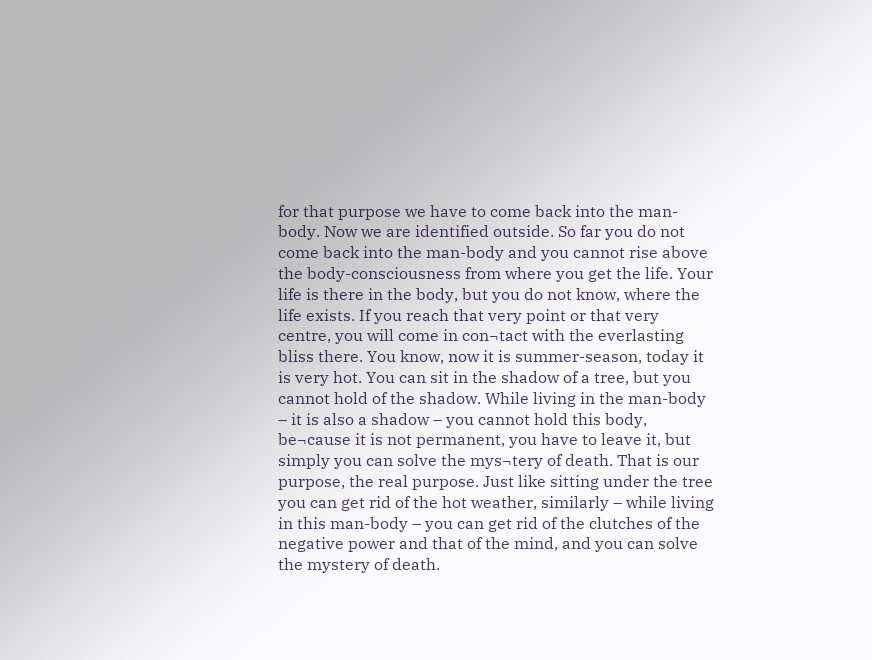for that purpose we have to come back into the man-body. Now we are identified outside. So far you do not come back into the man-body and you cannot rise above the body-consciousness from where you get the life. Your life is there in the body, but you do not know, where the life exists. If you reach that very point or that very centre, you will come in con¬tact with the everlasting bliss there. You know, now it is summer-season, today it is very hot. You can sit in the shadow of a tree, but you cannot hold of the shadow. While living in the man-body – it is also a shadow – you cannot hold this body, be¬cause it is not permanent, you have to leave it, but simply you can solve the mys¬tery of death. That is our purpose, the real purpose. Just like sitting under the tree you can get rid of the hot weather, similarly – while living in this man-body – you can get rid of the clutches of the negative power and that of the mind, and you can solve the mystery of death.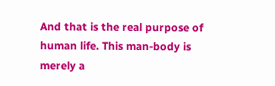And that is the real purpose of human life. This man-body is merely a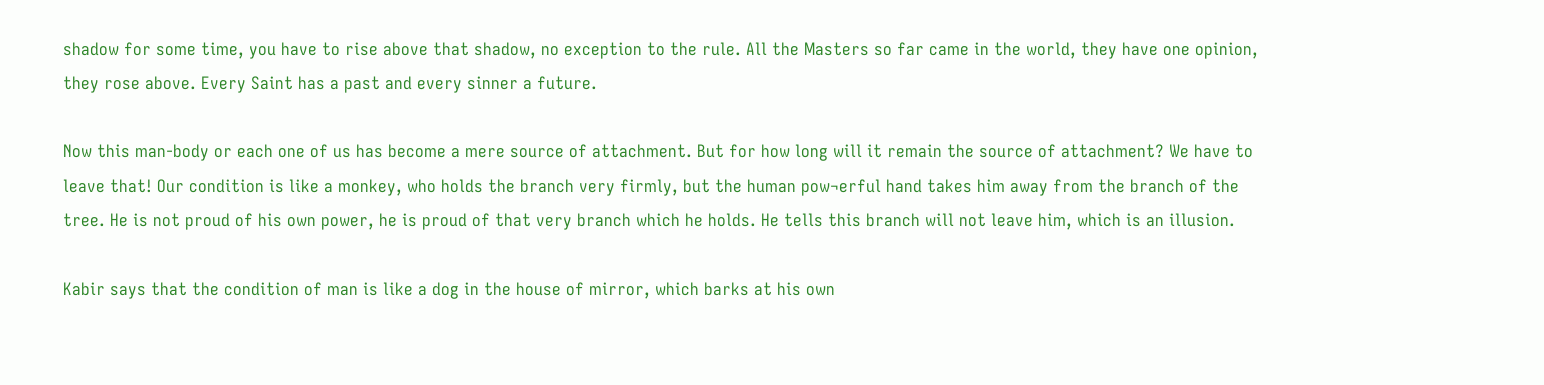shadow for some time, you have to rise above that shadow, no exception to the rule. All the Masters so far came in the world, they have one opinion, they rose above. Every Saint has a past and every sinner a future.

Now this man-body or each one of us has become a mere source of attachment. But for how long will it remain the source of attachment? We have to leave that! Our condition is like a monkey, who holds the branch very firmly, but the human pow¬erful hand takes him away from the branch of the tree. He is not proud of his own power, he is proud of that very branch which he holds. He tells this branch will not leave him, which is an illusion.

Kabir says that the condition of man is like a dog in the house of mirror, which barks at his own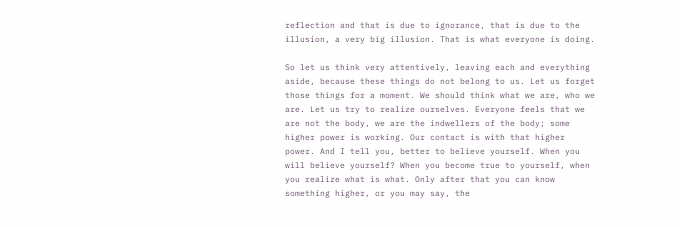reflection and that is due to ignorance, that is due to the illusion, a very big illusion. That is what everyone is doing.

So let us think very attentively, leaving each and everything aside, because these things do not belong to us. Let us forget those things for a moment. We should think what we are, who we are. Let us try to realize ourselves. Everyone feels that we are not the body, we are the indwellers of the body; some higher power is working. Our contact is with that higher power. And I tell you, better to believe yourself. When you will believe yourself? When you become true to yourself, when you realize what is what. Only after that you can know something higher, or you may say, the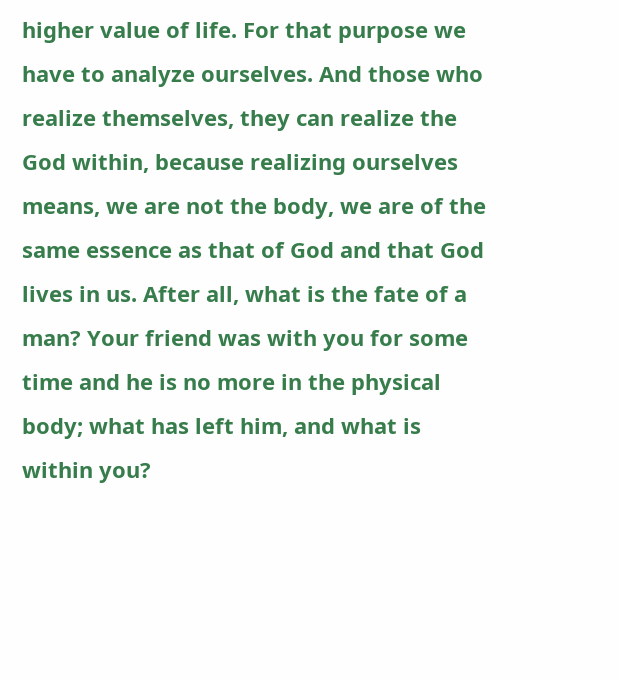higher value of life. For that purpose we have to analyze ourselves. And those who realize themselves, they can realize the God within, because realizing ourselves means, we are not the body, we are of the same essence as that of God and that God lives in us. After all, what is the fate of a man? Your friend was with you for some time and he is no more in the physical body; what has left him, and what is within you?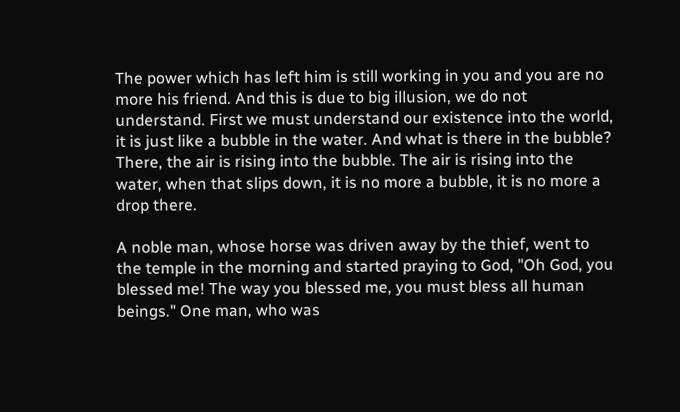The power which has left him is still working in you and you are no more his friend. And this is due to big illusion, we do not understand. First we must understand our existence into the world, it is just like a bubble in the water. And what is there in the bubble? There, the air is rising into the bubble. The air is rising into the water, when that slips down, it is no more a bubble, it is no more a drop there.

A noble man, whose horse was driven away by the thief, went to the temple in the morning and started praying to God, "Oh God, you blessed me! The way you blessed me, you must bless all human beings." One man, who was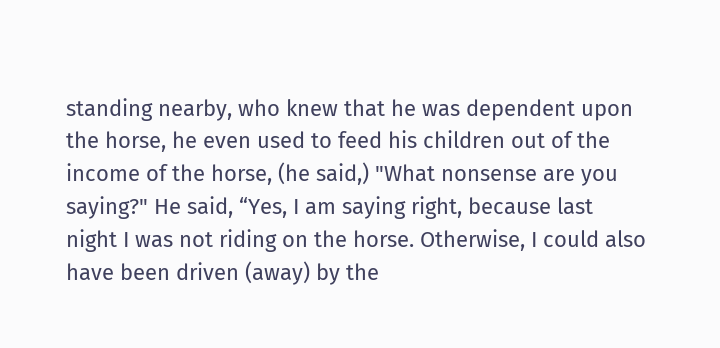standing nearby, who knew that he was dependent upon the horse, he even used to feed his children out of the income of the horse, (he said,) "What nonsense are you saying?" He said, “Yes, I am saying right, because last night I was not riding on the horse. Otherwise, I could also have been driven (away) by the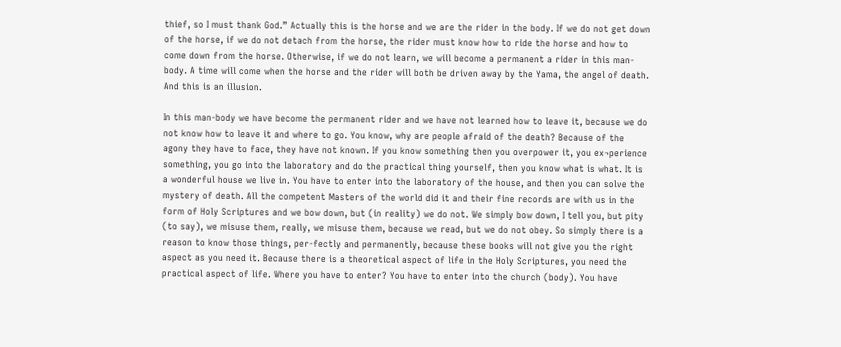thief, so I must thank God.” Actually this is the horse and we are the rider in the body. If we do not get down of the horse, if we do not detach from the horse, the rider must know how to ride the horse and how to come down from the horse. Otherwise, if we do not learn, we will become a permanent a rider in this man-body. A time will come when the horse and the rider will both be driven away by the Yama, the angel of death. And this is an illusion.

In this man-body we have become the permanent rider and we have not learned how to leave it, because we do not know how to leave it and where to go. You know, why are people afraid of the death? Because of the agony they have to face, they have not known. If you know something then you overpower it, you ex¬perience something, you go into the laboratory and do the practical thing yourself, then you know what is what. It is a wonderful house we live in. You have to enter into the laboratory of the house, and then you can solve the mystery of death. All the competent Masters of the world did it and their fine records are with us in the form of Holy Scriptures and we bow down, but (in reality) we do not. We simply bow down, I tell you, but pity (to say), we misuse them, really, we misuse them, because we read, but we do not obey. So simply there is a reason to know those things, per-fectly and permanently, because these books will not give you the right aspect as you need it. Because there is a theoretical aspect of life in the Holy Scriptures, you need the practical aspect of life. Where you have to enter? You have to enter into the church (body). You have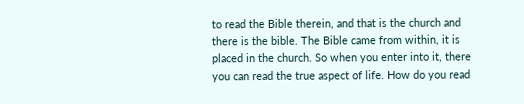to read the Bible therein, and that is the church and there is the bible. The Bible came from within, it is placed in the church. So when you enter into it, there you can read the true aspect of life. How do you read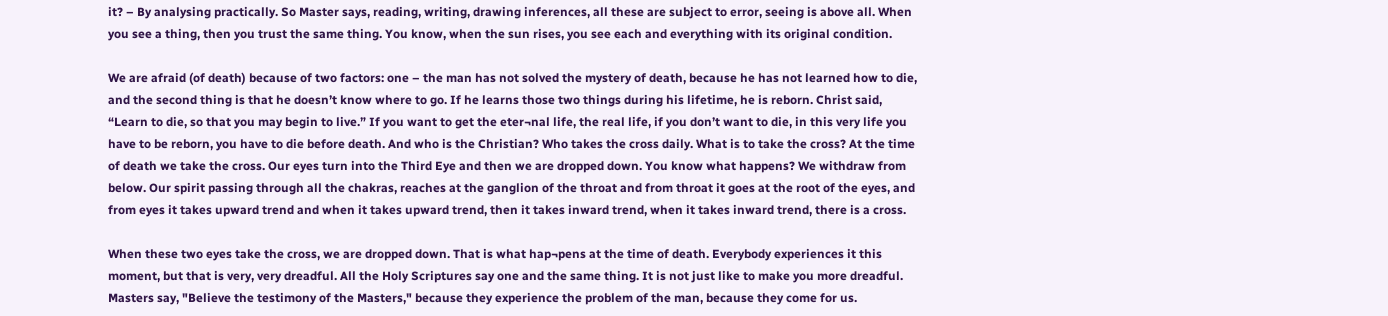it? – By analysing practically. So Master says, reading, writing, drawing inferences, all these are subject to error, seeing is above all. When you see a thing, then you trust the same thing. You know, when the sun rises, you see each and everything with its original condition.

We are afraid (of death) because of two factors: one – the man has not solved the mystery of death, because he has not learned how to die, and the second thing is that he doesn’t know where to go. If he learns those two things during his lifetime, he is reborn. Christ said, “Learn to die, so that you may begin to live.” If you want to get the eter¬nal life, the real life, if you don’t want to die, in this very life you have to be reborn, you have to die before death. And who is the Christian? Who takes the cross daily. What is to take the cross? At the time of death we take the cross. Our eyes turn into the Third Eye and then we are dropped down. You know what happens? We withdraw from below. Our spirit passing through all the chakras, reaches at the ganglion of the throat and from throat it goes at the root of the eyes, and from eyes it takes upward trend and when it takes upward trend, then it takes inward trend, when it takes inward trend, there is a cross.

When these two eyes take the cross, we are dropped down. That is what hap¬pens at the time of death. Everybody experiences it this moment, but that is very, very dreadful. All the Holy Scriptures say one and the same thing. It is not just like to make you more dreadful. Masters say, "Believe the testimony of the Masters," because they experience the problem of the man, because they come for us.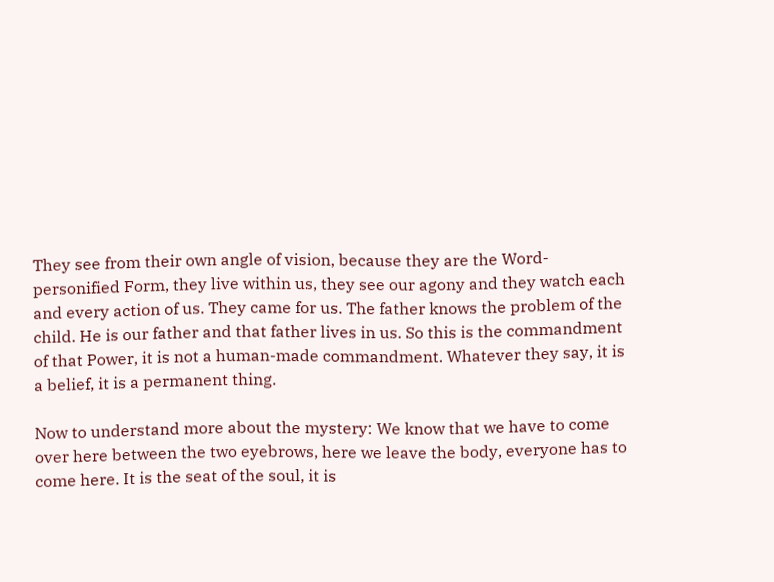They see from their own angle of vision, because they are the Word-personified Form, they live within us, they see our agony and they watch each and every action of us. They came for us. The father knows the problem of the child. He is our father and that father lives in us. So this is the commandment of that Power, it is not a human-made commandment. Whatever they say, it is a belief, it is a permanent thing.

Now to understand more about the mystery: We know that we have to come over here between the two eyebrows, here we leave the body, everyone has to come here. It is the seat of the soul, it is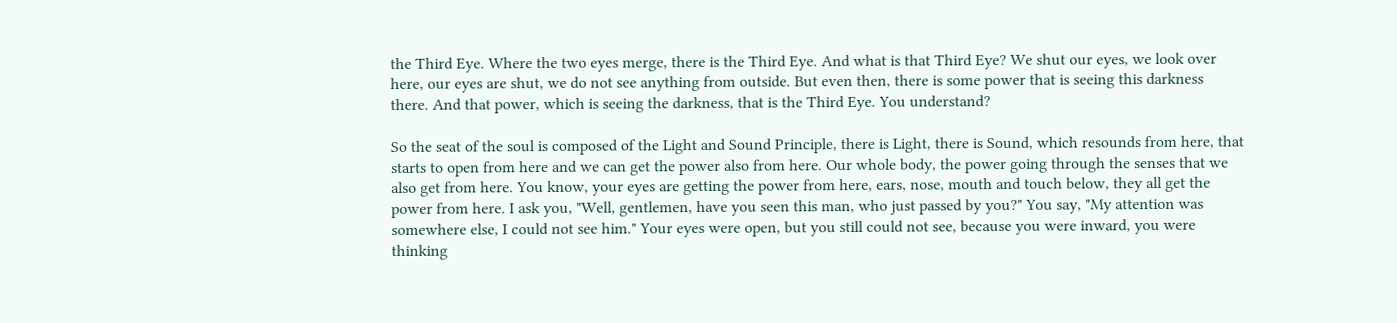the Third Eye. Where the two eyes merge, there is the Third Eye. And what is that Third Eye? We shut our eyes, we look over here, our eyes are shut, we do not see anything from outside. But even then, there is some power that is seeing this darkness there. And that power, which is seeing the darkness, that is the Third Eye. You understand?

So the seat of the soul is composed of the Light and Sound Principle, there is Light, there is Sound, which resounds from here, that starts to open from here and we can get the power also from here. Our whole body, the power going through the senses that we also get from here. You know, your eyes are getting the power from here, ears, nose, mouth and touch below, they all get the power from here. I ask you, "Well, gentlemen, have you seen this man, who just passed by you?" You say, "My attention was somewhere else, I could not see him." Your eyes were open, but you still could not see, because you were inward, you were thinking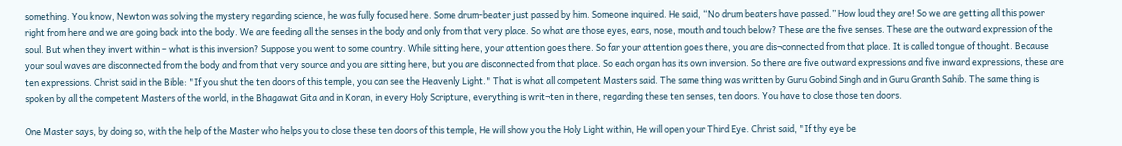something. You know, Newton was solving the mystery regarding science, he was fully focused here. Some drum-beater just passed by him. Someone inquired. He said, “No drum beaters have passed.” How loud they are! So we are getting all this power right from here and we are going back into the body. We are feeding all the senses in the body and only from that very place. So what are those eyes, ears, nose, mouth and touch below? These are the five senses. These are the outward expression of the soul. But when they invert within – what is this inversion? Suppose you went to some country. While sitting here, your attention goes there. So far your attention goes there, you are dis¬connected from that place. It is called tongue of thought. Because your soul waves are disconnected from the body and from that very source and you are sitting here, but you are disconnected from that place. So each organ has its own inversion. So there are five outward expressions and five inward expressions, these are ten expressions. Christ said in the Bible: "If you shut the ten doors of this temple, you can see the Heavenly Light." That is what all competent Masters said. The same thing was written by Guru Gobind Singh and in Guru Granth Sahib. The same thing is spoken by all the competent Masters of the world, in the Bhagawat Gita and in Koran, in every Holy Scripture, everything is writ¬ten in there, regarding these ten senses, ten doors. You have to close those ten doors.

One Master says, by doing so, with the help of the Master who helps you to close these ten doors of this temple, He will show you the Holy Light within, He will open your Third Eye. Christ said, "If thy eye be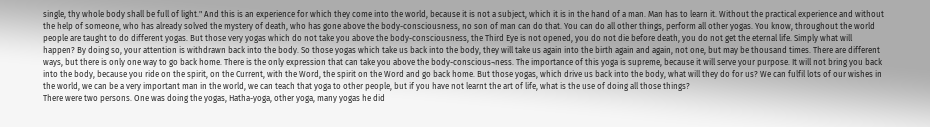single, thy whole body shall be full of light." And this is an experience for which they come into the world, because it is not a subject, which it is in the hand of a man. Man has to learn it. Without the practical experience and without the help of someone, who has already solved the mystery of death, who has gone above the body-consciousness, no son of man can do that. You can do all other things, perform all other yogas. You know, throughout the world people are taught to do different yogas. But those very yogas which do not take you above the body-consciousness, the Third Eye is not opened, you do not die before death, you do not get the eternal life. Simply what will happen? By doing so, your attention is withdrawn back into the body. So those yogas which take us back into the body, they will take us again into the birth again and again, not one, but may be thousand times. There are different ways, but there is only one way to go back home. There is the only expression that can take you above the body-conscious¬ness. The importance of this yoga is supreme, because it will serve your purpose. It will not bring you back into the body, because you ride on the spirit, on the Current, with the Word, the spirit on the Word and go back home. But those yogas, which drive us back into the body, what will they do for us? We can fulfil lots of our wishes in the world, we can be a very important man in the world, we can teach that yoga to other people, but if you have not learnt the art of life, what is the use of doing all those things?
There were two persons. One was doing the yogas, Hatha-yoga, other yoga, many yogas he did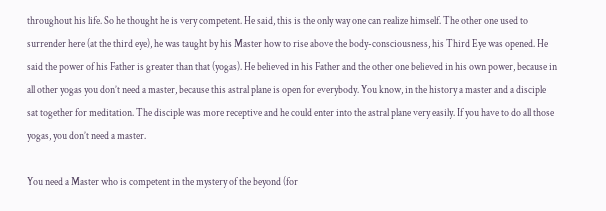throughout his life. So he thought he is very competent. He said, this is the only way one can realize himself. The other one used to surrender here (at the third eye), he was taught by his Master how to rise above the body-consciousness, his Third Eye was opened. He said the power of his Father is greater than that (yogas). He believed in his Father and the other one believed in his own power, because in all other yogas you don’t need a master, because this astral plane is open for everybody. You know, in the history a master and a disciple sat together for meditation. The disciple was more receptive and he could enter into the astral plane very easily. If you have to do all those yogas, you don’t need a master.

You need a Master who is competent in the mystery of the beyond (for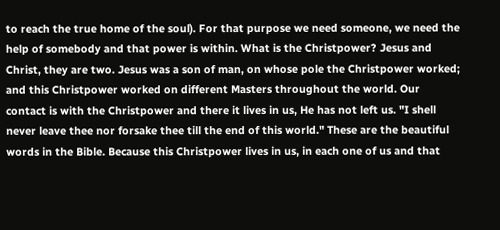to reach the true home of the soul). For that purpose we need someone, we need the help of somebody and that power is within. What is the Christpower? Jesus and Christ, they are two. Jesus was a son of man, on whose pole the Christpower worked; and this Christpower worked on different Masters throughout the world. Our contact is with the Christpower and there it lives in us, He has not left us. "I shell never leave thee nor forsake thee till the end of this world." These are the beautiful words in the Bible. Because this Christpower lives in us, in each one of us and that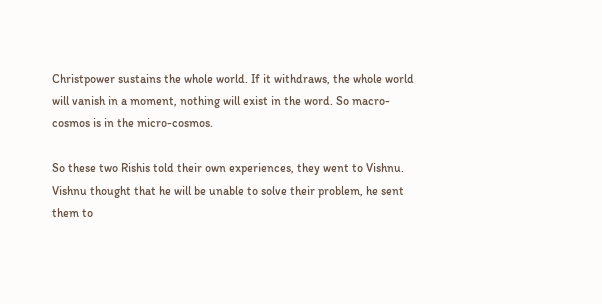Christpower sustains the whole world. If it withdraws, the whole world will vanish in a moment, nothing will exist in the word. So macro-cosmos is in the micro-cosmos.

So these two Rishis told their own experiences, they went to Vishnu. Vishnu thought that he will be unable to solve their problem, he sent them to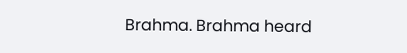Brahma. Brahma heard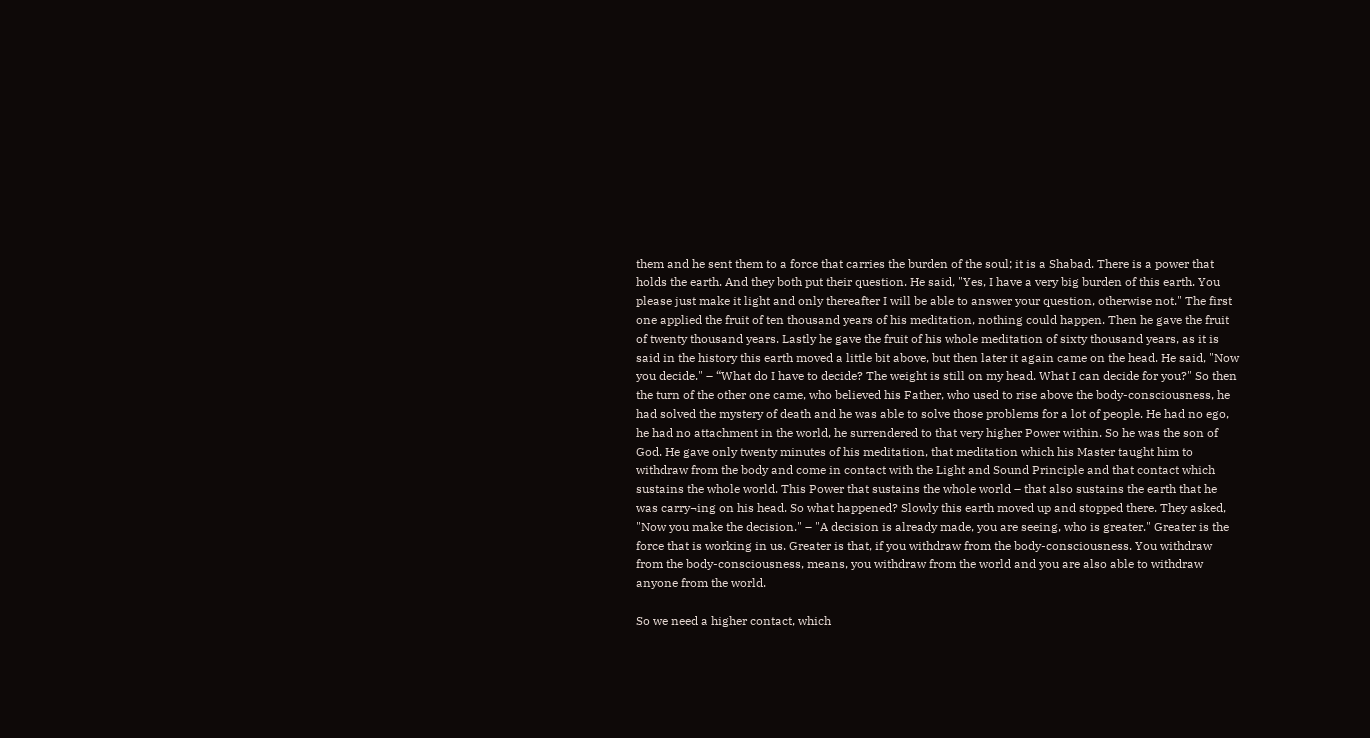them and he sent them to a force that carries the burden of the soul; it is a Shabad. There is a power that holds the earth. And they both put their question. He said, "Yes, I have a very big burden of this earth. You please just make it light and only thereafter I will be able to answer your question, otherwise not." The first one applied the fruit of ten thousand years of his meditation, nothing could happen. Then he gave the fruit of twenty thousand years. Lastly he gave the fruit of his whole meditation of sixty thousand years, as it is said in the history this earth moved a little bit above, but then later it again came on the head. He said, "Now you decide." – “What do I have to decide? The weight is still on my head. What I can decide for you?" So then the turn of the other one came, who believed his Father, who used to rise above the body-consciousness, he had solved the mystery of death and he was able to solve those problems for a lot of people. He had no ego, he had no attachment in the world, he surrendered to that very higher Power within. So he was the son of God. He gave only twenty minutes of his meditation, that meditation which his Master taught him to withdraw from the body and come in contact with the Light and Sound Principle and that contact which sustains the whole world. This Power that sustains the whole world – that also sustains the earth that he was carry¬ing on his head. So what happened? Slowly this earth moved up and stopped there. They asked, "Now you make the decision." – "A decision is already made, you are seeing, who is greater." Greater is the force that is working in us. Greater is that, if you withdraw from the body-consciousness. You withdraw from the body-consciousness, means, you withdraw from the world and you are also able to withdraw anyone from the world.

So we need a higher contact, which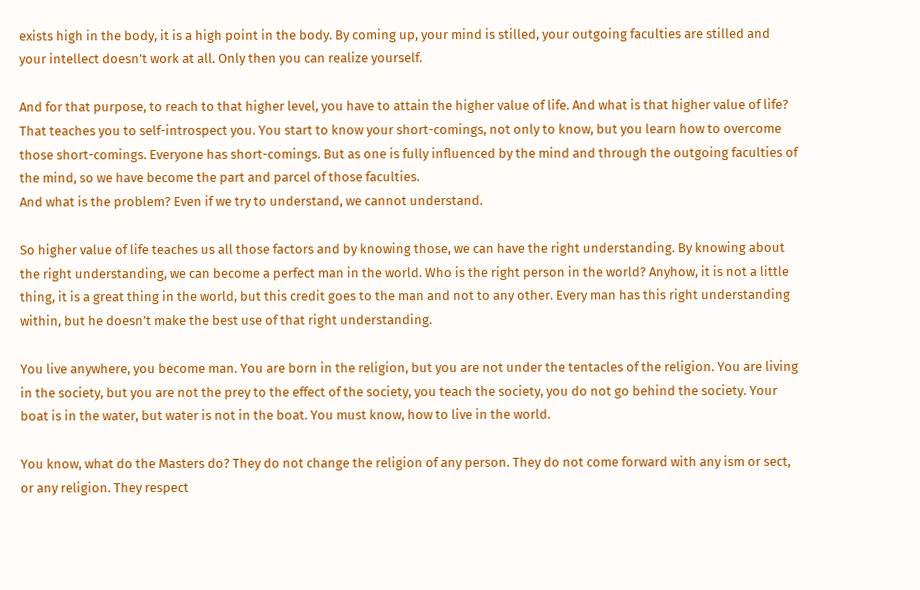exists high in the body, it is a high point in the body. By coming up, your mind is stilled, your outgoing faculties are stilled and your intellect doesn’t work at all. Only then you can realize yourself.

And for that purpose, to reach to that higher level, you have to attain the higher value of life. And what is that higher value of life? That teaches you to self-introspect you. You start to know your short-comings, not only to know, but you learn how to overcome those short-comings. Everyone has short-comings. But as one is fully influenced by the mind and through the outgoing faculties of the mind, so we have become the part and parcel of those faculties.
And what is the problem? Even if we try to understand, we cannot understand.

So higher value of life teaches us all those factors and by knowing those, we can have the right understanding. By knowing about the right understanding, we can become a perfect man in the world. Who is the right person in the world? Anyhow, it is not a little thing, it is a great thing in the world, but this credit goes to the man and not to any other. Every man has this right understanding within, but he doesn’t make the best use of that right understanding.

You live anywhere, you become man. You are born in the religion, but you are not under the tentacles of the religion. You are living in the society, but you are not the prey to the effect of the society, you teach the society, you do not go behind the society. Your boat is in the water, but water is not in the boat. You must know, how to live in the world.

You know, what do the Masters do? They do not change the religion of any person. They do not come forward with any ism or sect, or any religion. They respect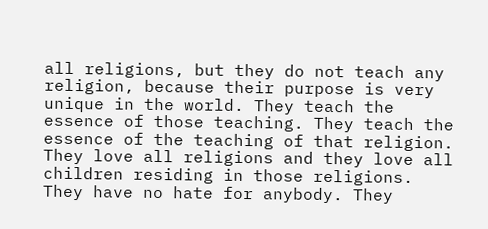all religions, but they do not teach any religion, because their purpose is very unique in the world. They teach the essence of those teaching. They teach the essence of the teaching of that religion. They love all religions and they love all children residing in those religions. They have no hate for anybody. They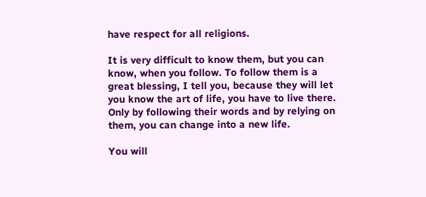have respect for all religions.

It is very difficult to know them, but you can know, when you follow. To follow them is a great blessing, I tell you, because they will let you know the art of life, you have to live there. Only by following their words and by relying on them, you can change into a new life.

You will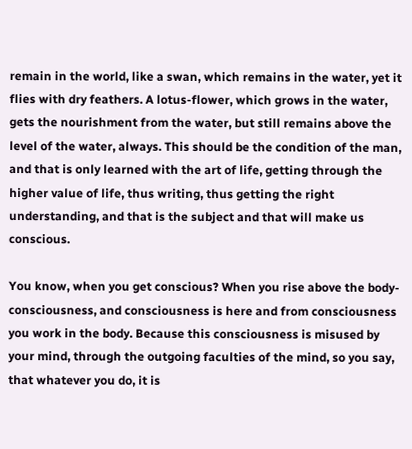remain in the world, like a swan, which remains in the water, yet it flies with dry feathers. A lotus-flower, which grows in the water, gets the nourishment from the water, but still remains above the level of the water, always. This should be the condition of the man, and that is only learned with the art of life, getting through the higher value of life, thus writing, thus getting the right understanding, and that is the subject and that will make us conscious.

You know, when you get conscious? When you rise above the body-consciousness, and consciousness is here and from consciousness you work in the body. Because this consciousness is misused by your mind, through the outgoing faculties of the mind, so you say, that whatever you do, it is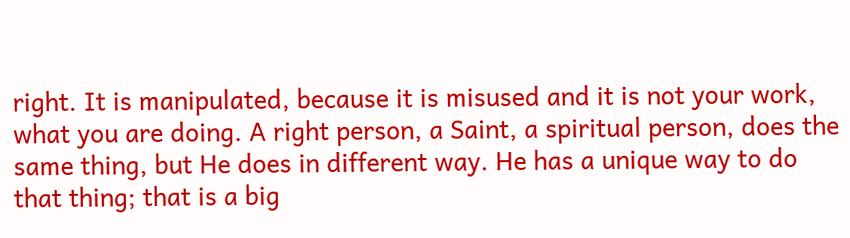right. It is manipulated, because it is misused and it is not your work, what you are doing. A right person, a Saint, a spiritual person, does the same thing, but He does in different way. He has a unique way to do that thing; that is a big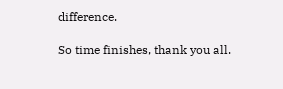difference.

So time finishes, thank you all.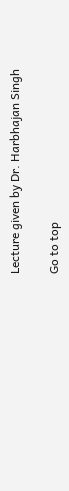Lecture given by Dr. Harbhajan Singh

Go to top